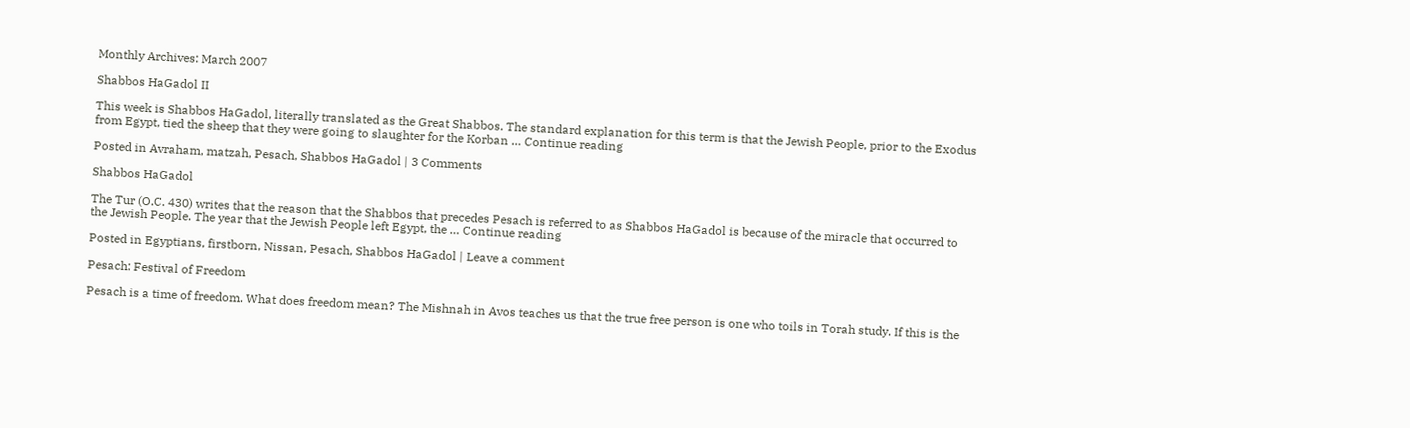Monthly Archives: March 2007

Shabbos HaGadol II

This week is Shabbos HaGadol, literally translated as the Great Shabbos. The standard explanation for this term is that the Jewish People, prior to the Exodus from Egypt, tied the sheep that they were going to slaughter for the Korban … Continue reading

Posted in Avraham, matzah, Pesach, Shabbos HaGadol | 3 Comments

Shabbos HaGadol

The Tur (O.C. 430) writes that the reason that the Shabbos that precedes Pesach is referred to as Shabbos HaGadol is because of the miracle that occurred to the Jewish People. The year that the Jewish People left Egypt, the … Continue reading

Posted in Egyptians, firstborn, Nissan, Pesach, Shabbos HaGadol | Leave a comment

Pesach: Festival of Freedom

Pesach is a time of freedom. What does freedom mean? The Mishnah in Avos teaches us that the true free person is one who toils in Torah study. If this is the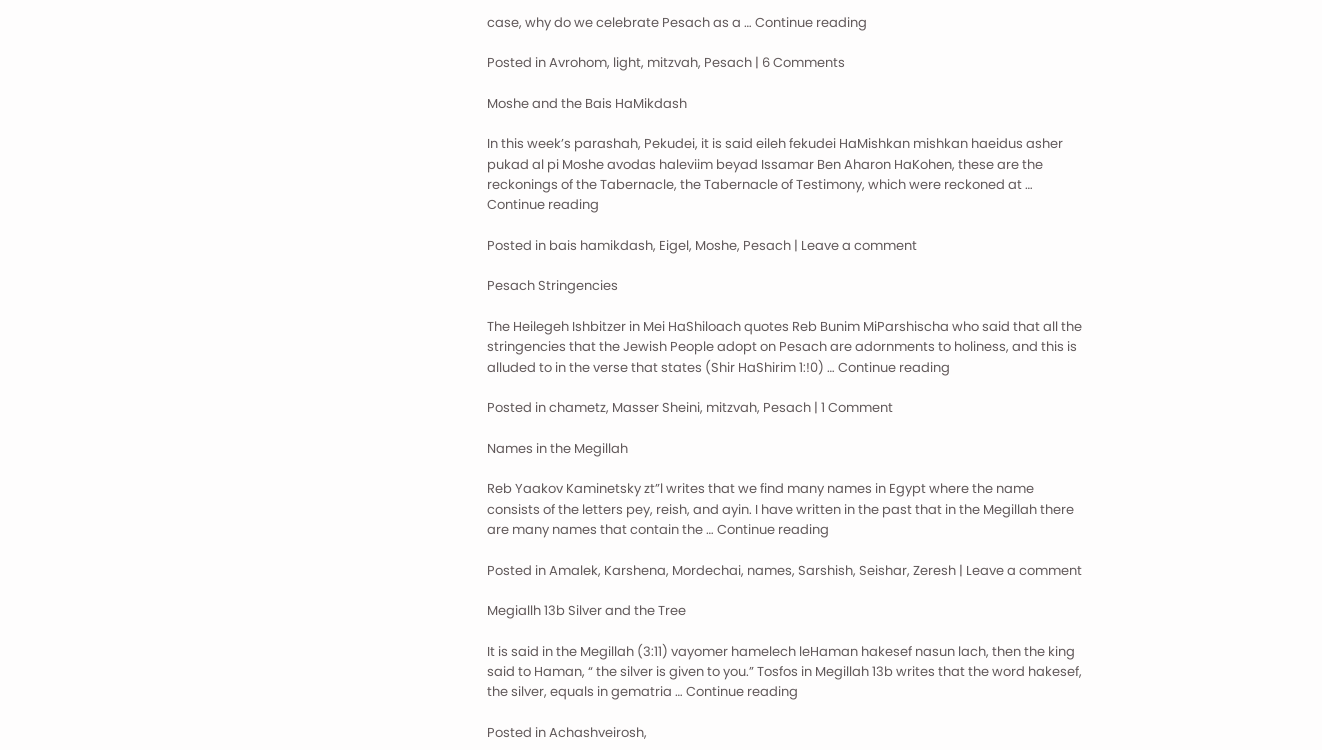case, why do we celebrate Pesach as a … Continue reading

Posted in Avrohom, light, mitzvah, Pesach | 6 Comments

Moshe and the Bais HaMikdash

In this week’s parashah, Pekudei, it is said eileh fekudei HaMishkan mishkan haeidus asher pukad al pi Moshe avodas haleviim beyad Issamar Ben Aharon HaKohen, these are the reckonings of the Tabernacle, the Tabernacle of Testimony, which were reckoned at … Continue reading

Posted in bais hamikdash, Eigel, Moshe, Pesach | Leave a comment

Pesach Stringencies

The Heilegeh Ishbitzer in Mei HaShiloach quotes Reb Bunim MiParshischa who said that all the stringencies that the Jewish People adopt on Pesach are adornments to holiness, and this is alluded to in the verse that states (Shir HaShirim 1:!0) … Continue reading

Posted in chametz, Masser Sheini, mitzvah, Pesach | 1 Comment

Names in the Megillah

Reb Yaakov Kaminetsky zt”l writes that we find many names in Egypt where the name consists of the letters pey, reish, and ayin. I have written in the past that in the Megillah there are many names that contain the … Continue reading

Posted in Amalek, Karshena, Mordechai, names, Sarshish, Seishar, Zeresh | Leave a comment

Megiallh 13b Silver and the Tree

It is said in the Megillah (3:11) vayomer hamelech leHaman hakesef nasun lach, then the king said to Haman, “ the silver is given to you.” Tosfos in Megillah 13b writes that the word hakesef, the silver, equals in gematria … Continue reading

Posted in Achashveirosh,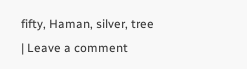fifty, Haman, silver, tree | Leave a comment